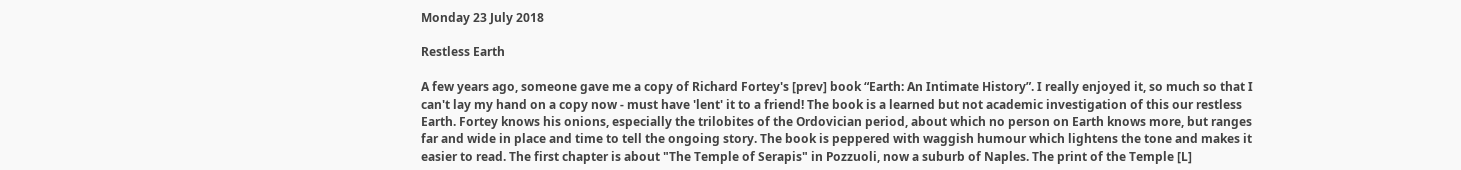Monday 23 July 2018

Restless Earth

A few years ago, someone gave me a copy of Richard Fortey's [prev] book “Earth: An Intimate History”. I really enjoyed it, so much so that I can't lay my hand on a copy now - must have 'lent' it to a friend! The book is a learned but not academic investigation of this our restless Earth. Fortey knows his onions, especially the trilobites of the Ordovician period, about which no person on Earth knows more, but ranges far and wide in place and time to tell the ongoing story. The book is peppered with waggish humour which lightens the tone and makes it easier to read. The first chapter is about "The Temple of Serapis" in Pozzuoli, now a suburb of Naples. The print of the Temple [L]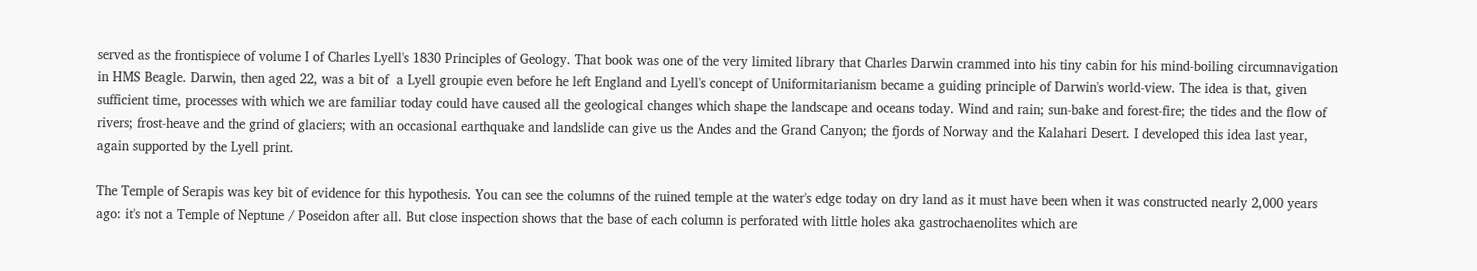served as the frontispiece of volume I of Charles Lyell's 1830 Principles of Geology. That book was one of the very limited library that Charles Darwin crammed into his tiny cabin for his mind-boiling circumnavigation in HMS Beagle. Darwin, then aged 22, was a bit of  a Lyell groupie even before he left England and Lyell's concept of Uniformitarianism became a guiding principle of Darwin's world-view. The idea is that, given sufficient time, processes with which we are familiar today could have caused all the geological changes which shape the landscape and oceans today. Wind and rain; sun-bake and forest-fire; the tides and the flow of rivers; frost-heave and the grind of glaciers; with an occasional earthquake and landslide can give us the Andes and the Grand Canyon; the fjords of Norway and the Kalahari Desert. I developed this idea last year, again supported by the Lyell print.

The Temple of Serapis was key bit of evidence for this hypothesis. You can see the columns of the ruined temple at the water's edge today on dry land as it must have been when it was constructed nearly 2,000 years ago: it's not a Temple of Neptune / Poseidon after all. But close inspection shows that the base of each column is perforated with little holes aka gastrochaenolites which are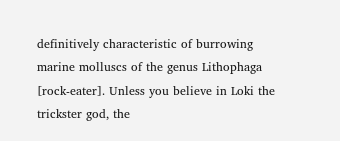definitively characteristic of burrowing marine molluscs of the genus Lithophaga [rock-eater]. Unless you believe in Loki the trickster god, the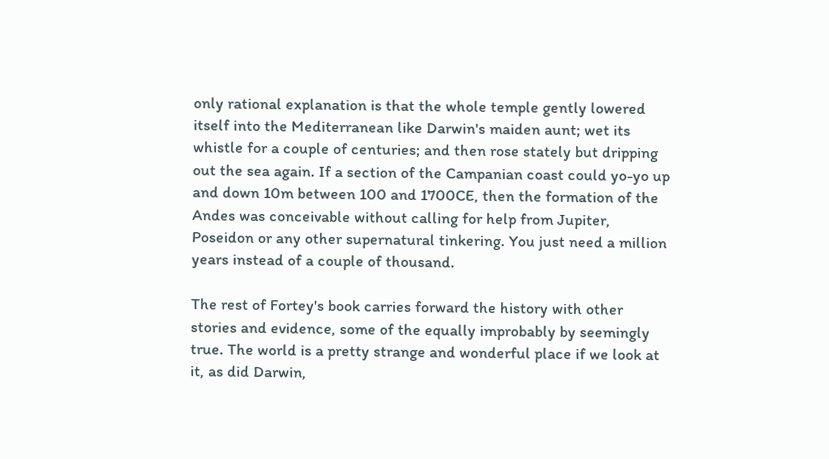only rational explanation is that the whole temple gently lowered itself into the Mediterranean like Darwin's maiden aunt; wet its whistle for a couple of centuries; and then rose stately but dripping out the sea again. If a section of the Campanian coast could yo-yo up and down 10m between 100 and 1700CE, then the formation of the Andes was conceivable without calling for help from Jupiter, Poseidon or any other supernatural tinkering. You just need a million years instead of a couple of thousand.

The rest of Fortey's book carries forward the history with other stories and evidence, some of the equally improbably by seemingly true. The world is a pretty strange and wonderful place if we look at it, as did Darwin,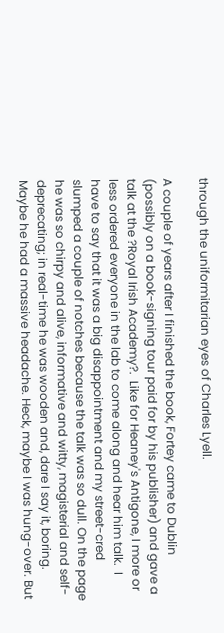through the uniformitarian eyes of Charles Lyell.

A couple of years after I finished the book, Fortey came to Dublin (possibly on a book-signing tour paid for by his publisher) and gave a talk at the ?Royal Irish Academy?.  Like for Heaney's Antigone, I more or less ordered everyone in the lab to come along and hear him talk.  I have to say that it was a big disappointment and my street-cred slumped a couple of notches because the talk was so dull. On the page he was so chirpy and alive, informative and witty, magisterial and self-deprecating; in real-time he was wooden and, dare I say it, boring. Maybe he had a massive headache. Heck, maybe I was hung-over. But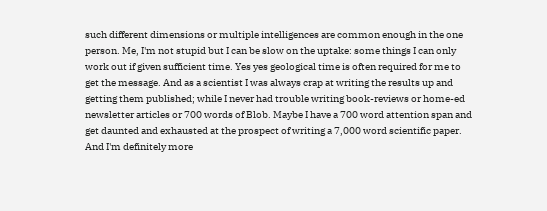such different dimensions or multiple intelligences are common enough in the one person. Me, I'm not stupid but I can be slow on the uptake: some things I can only work out if given sufficient time. Yes yes geological time is often required for me to get the message. And as a scientist I was always crap at writing the results up and getting them published; while I never had trouble writing book-reviews or home-ed newsletter articles or 700 words of Blob. Maybe I have a 700 word attention span and get daunted and exhausted at the prospect of writing a 7,000 word scientific paper. And I'm definitely more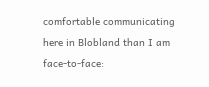comfortable communicating here in Blobland than I am face-to-face: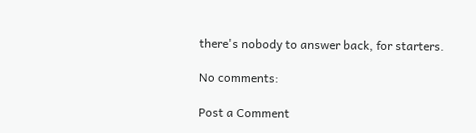there's nobody to answer back, for starters.

No comments:

Post a Comment